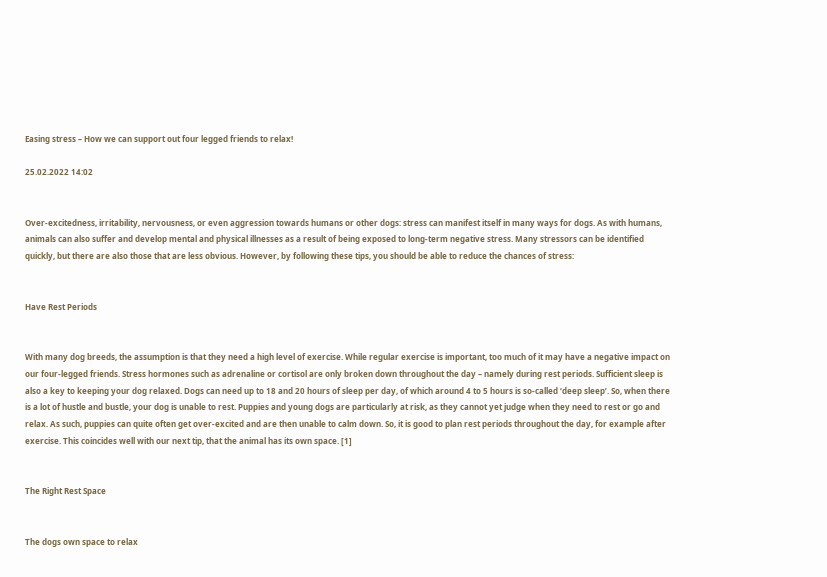Easing stress – How we can support out four legged friends to relax!

25.02.2022 14:02


Over-excitedness, irritability, nervousness, or even aggression towards humans or other dogs: stress can manifest itself in many ways for dogs. As with humans, animals can also suffer and develop mental and physical illnesses as a result of being exposed to long-term negative stress. Many stressors can be identified quickly, but there are also those that are less obvious. However, by following these tips, you should be able to reduce the chances of stress:


Have Rest Periods


With many dog breeds, the assumption is that they need a high level of exercise. While regular exercise is important, too much of it may have a negative impact on our four-legged friends. Stress hormones such as adrenaline or cortisol are only broken down throughout the day – namely during rest periods. Sufficient sleep is also a key to keeping your dog relaxed. Dogs can need up to 18 and 20 hours of sleep per day, of which around 4 to 5 hours is so-called ‘deep sleep’. So, when there is a lot of hustle and bustle, your dog is unable to rest. Puppies and young dogs are particularly at risk, as they cannot yet judge when they need to rest or go and relax. As such, puppies can quite often get over-excited and are then unable to calm down. So, it is good to plan rest periods throughout the day, for example after exercise. This coincides well with our next tip, that the animal has its own space. [1]


The Right Rest Space


The dogs own space to relax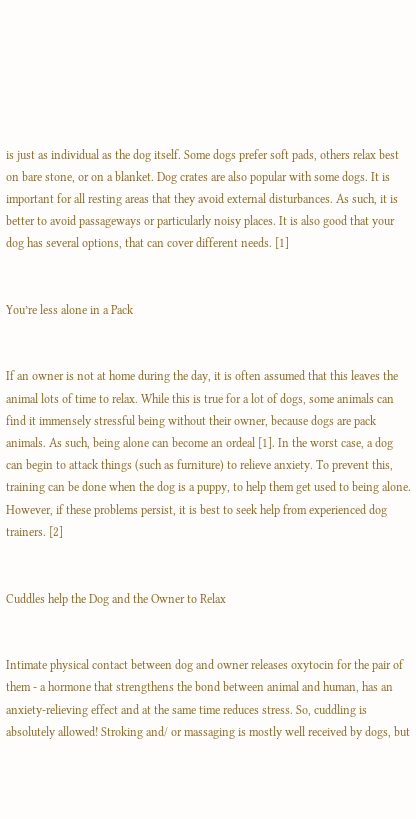is just as individual as the dog itself. Some dogs prefer soft pads, others relax best on bare stone, or on a blanket. Dog crates are also popular with some dogs. It is important for all resting areas that they avoid external disturbances. As such, it is better to avoid passageways or particularly noisy places. It is also good that your dog has several options, that can cover different needs. [1]


You’re less alone in a Pack


If an owner is not at home during the day, it is often assumed that this leaves the animal lots of time to relax. While this is true for a lot of dogs, some animals can find it immensely stressful being without their owner, because dogs are pack animals. As such, being alone can become an ordeal [1]. In the worst case, a dog can begin to attack things (such as furniture) to relieve anxiety. To prevent this, training can be done when the dog is a puppy, to help them get used to being alone. However, if these problems persist, it is best to seek help from experienced dog trainers. [2]


Cuddles help the Dog and the Owner to Relax


Intimate physical contact between dog and owner releases oxytocin for the pair of them - a hormone that strengthens the bond between animal and human, has an anxiety-relieving effect and at the same time reduces stress. So, cuddling is absolutely allowed! Stroking and/ or massaging is mostly well received by dogs, but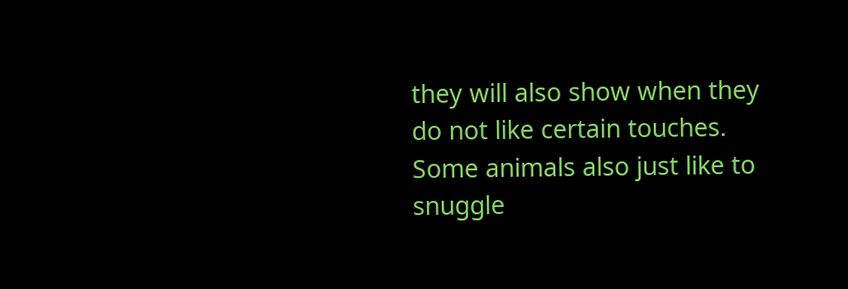they will also show when they do not like certain touches. Some animals also just like to snuggle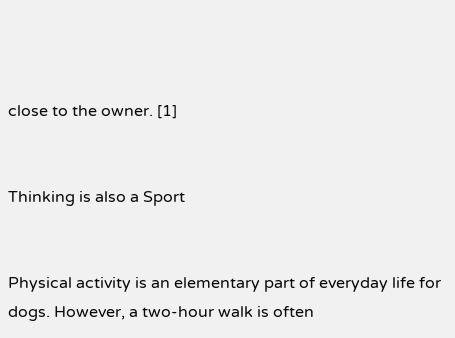close to the owner. [1]


Thinking is also a Sport


Physical activity is an elementary part of everyday life for dogs. However, a two-hour walk is often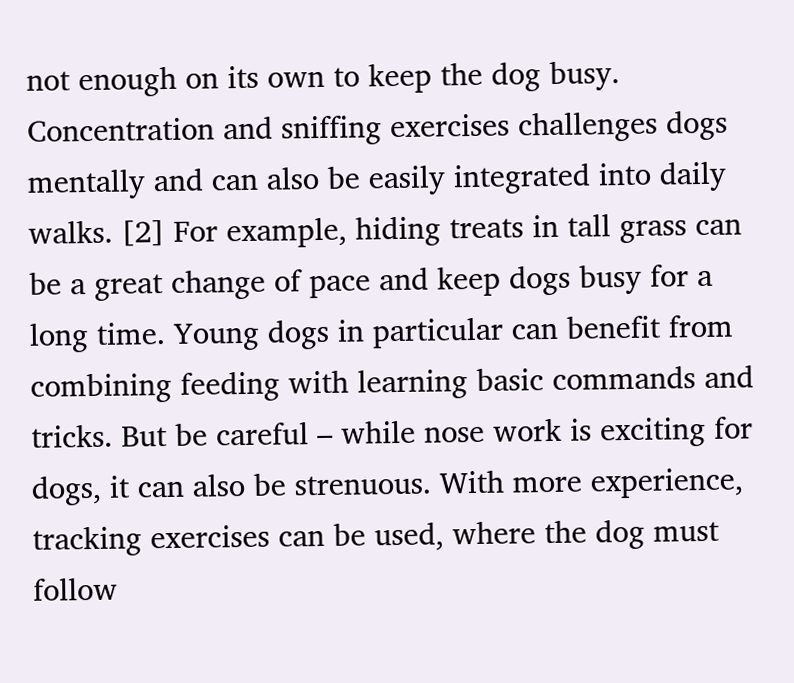not enough on its own to keep the dog busy. Concentration and sniffing exercises challenges dogs mentally and can also be easily integrated into daily walks. [2] For example, hiding treats in tall grass can be a great change of pace and keep dogs busy for a long time. Young dogs in particular can benefit from combining feeding with learning basic commands and tricks. But be careful – while nose work is exciting for dogs, it can also be strenuous. With more experience, tracking exercises can be used, where the dog must follow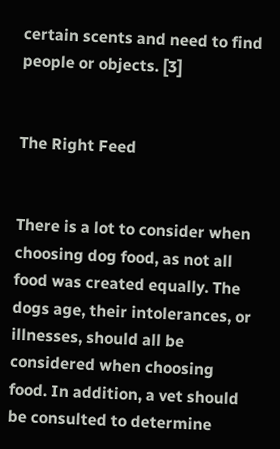certain scents and need to find people or objects. [3]


The Right Feed


There is a lot to consider when choosing dog food, as not all food was created equally. The dogs age, their intolerances, or illnesses, should all be considered when choosing food. In addition, a vet should be consulted to determine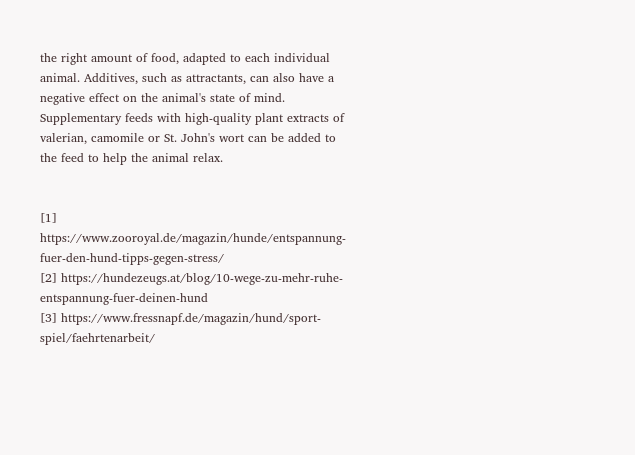the right amount of food, adapted to each individual animal. Additives, such as attractants, can also have a negative effect on the animal's state of mind. Supplementary feeds with high-quality plant extracts of valerian, camomile or St. John's wort can be added to the feed to help the animal relax.


[1] https://www.zooroyal.de/magazin/hunde/entspannung-fuer-den-hund-tipps-gegen-stress/
[2] https://hundezeugs.at/blog/10-wege-zu-mehr-ruhe-entspannung-fuer-deinen-hund
[3] https://www.fressnapf.de/magazin/hund/sport-spiel/faehrtenarbeit/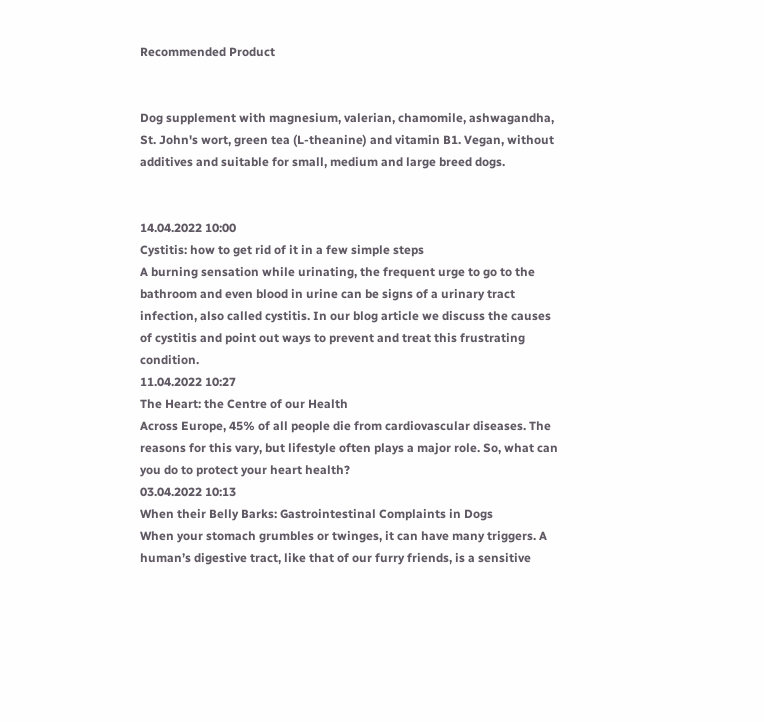Recommended Product


Dog supplement with magnesium, valerian, chamomile, ashwagandha, St. John's wort, green tea (L-theanine) and vitamin B1. Vegan, without additives and suitable for small, medium and large breed dogs.


14.04.2022 10:00
Cystitis: how to get rid of it in a few simple steps
A burning sensation while urinating, the frequent urge to go to the bathroom and even blood in urine can be signs of a urinary tract infection, also called cystitis. In our blog article we discuss the causes of cystitis and point out ways to prevent and treat this frustrating condition.
11.04.2022 10:27
The Heart: the Centre of our Health
Across Europe, 45% of all people die from cardiovascular diseases. The reasons for this vary, but lifestyle often plays a major role. So, what can you do to protect your heart health?
03.04.2022 10:13
When their Belly Barks: Gastrointestinal Complaints in Dogs
When your stomach grumbles or twinges, it can have many triggers. A human’s digestive tract, like that of our furry friends, is a sensitive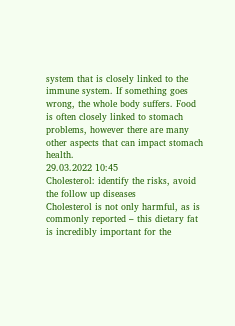system that is closely linked to the immune system. If something goes wrong, the whole body suffers. Food is often closely linked to stomach problems, however there are many other aspects that can impact stomach health.
29.03.2022 10:45
Cholesterol: identify the risks, avoid the follow up diseases
Cholesterol is not only harmful, as is commonly reported – this dietary fat is incredibly important for the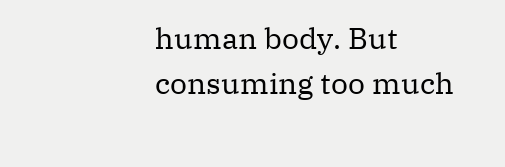human body. But consuming too much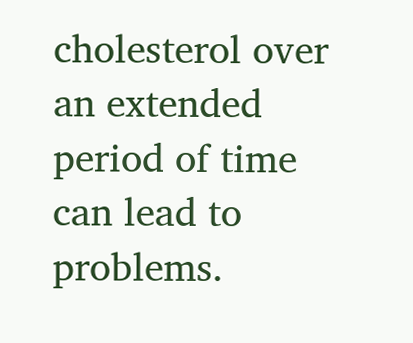cholesterol over an extended period of time can lead to problems.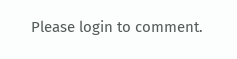Please login to comment.